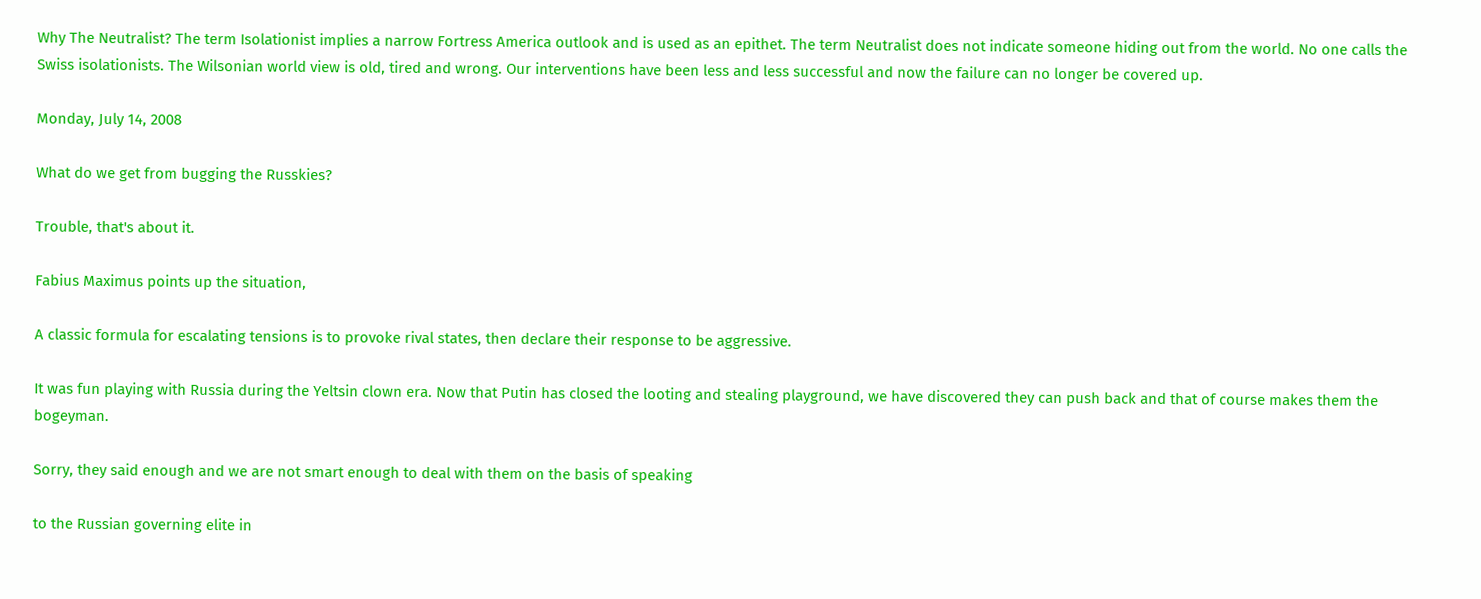Why The Neutralist? The term Isolationist implies a narrow Fortress America outlook and is used as an epithet. The term Neutralist does not indicate someone hiding out from the world. No one calls the Swiss isolationists. The Wilsonian world view is old, tired and wrong. Our interventions have been less and less successful and now the failure can no longer be covered up.

Monday, July 14, 2008

What do we get from bugging the Russkies?

Trouble, that's about it.

Fabius Maximus points up the situation,

A classic formula for escalating tensions is to provoke rival states, then declare their response to be aggressive.

It was fun playing with Russia during the Yeltsin clown era. Now that Putin has closed the looting and stealing playground, we have discovered they can push back and that of course makes them the bogeyman.

Sorry, they said enough and we are not smart enough to deal with them on the basis of speaking

to the Russian governing elite in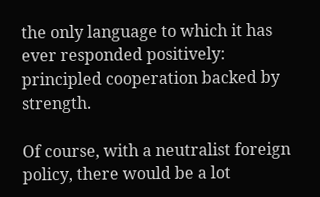the only language to which it has ever responded positively: principled cooperation backed by strength.

Of course, with a neutralist foreign policy, there would be a lot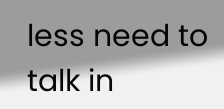less need to talk in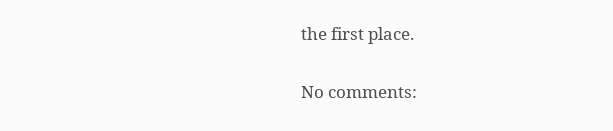the first place.

No comments: